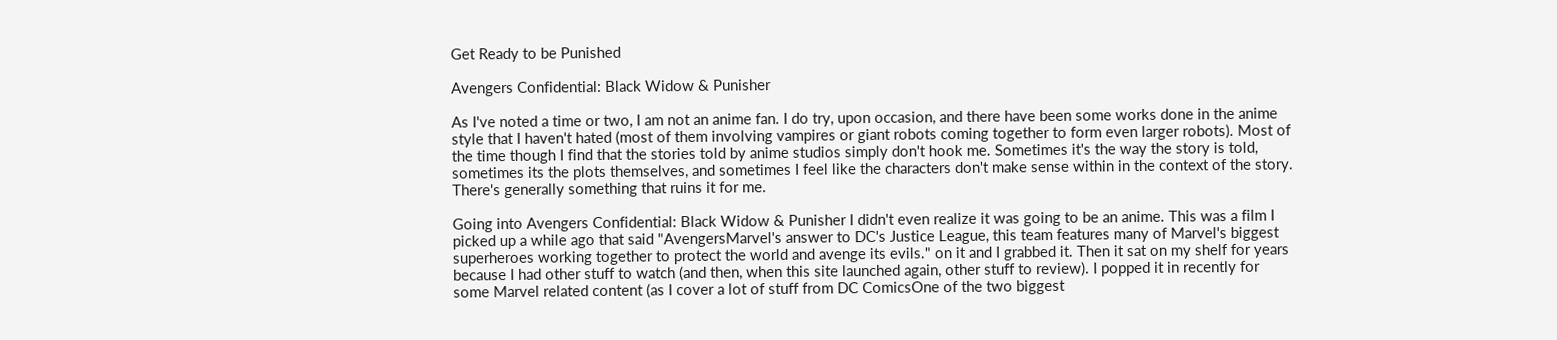Get Ready to be Punished

Avengers Confidential: Black Widow & Punisher

As I've noted a time or two, I am not an anime fan. I do try, upon occasion, and there have been some works done in the anime style that I haven't hated (most of them involving vampires or giant robots coming together to form even larger robots). Most of the time though I find that the stories told by anime studios simply don't hook me. Sometimes it's the way the story is told, sometimes its the plots themselves, and sometimes I feel like the characters don't make sense within in the context of the story. There's generally something that ruins it for me.

Going into Avengers Confidential: Black Widow & Punisher I didn't even realize it was going to be an anime. This was a film I picked up a while ago that said "AvengersMarvel's answer to DC's Justice League, this team features many of Marvel's biggest superheroes working together to protect the world and avenge its evils." on it and I grabbed it. Then it sat on my shelf for years because I had other stuff to watch (and then, when this site launched again, other stuff to review). I popped it in recently for some Marvel related content (as I cover a lot of stuff from DC ComicsOne of the two biggest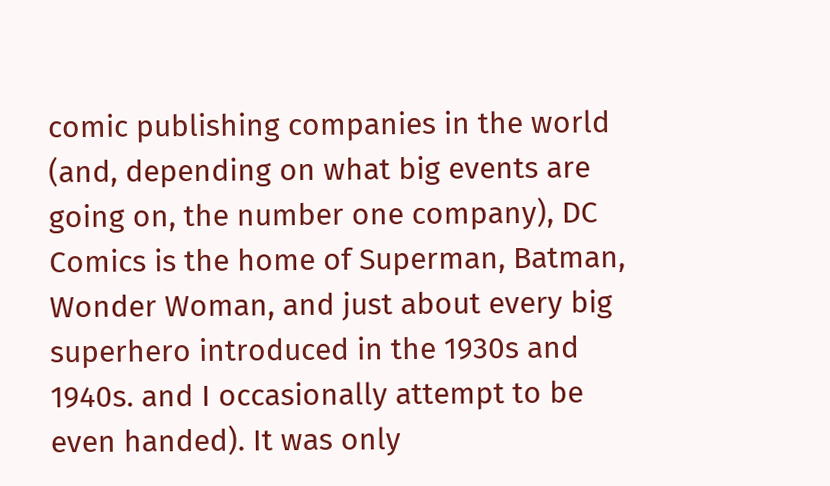comic publishing companies in the world (and, depending on what big events are going on, the number one company), DC Comics is the home of Superman, Batman, Wonder Woman, and just about every big superhero introduced in the 1930s and 1940s. and I occasionally attempt to be even handed). It was only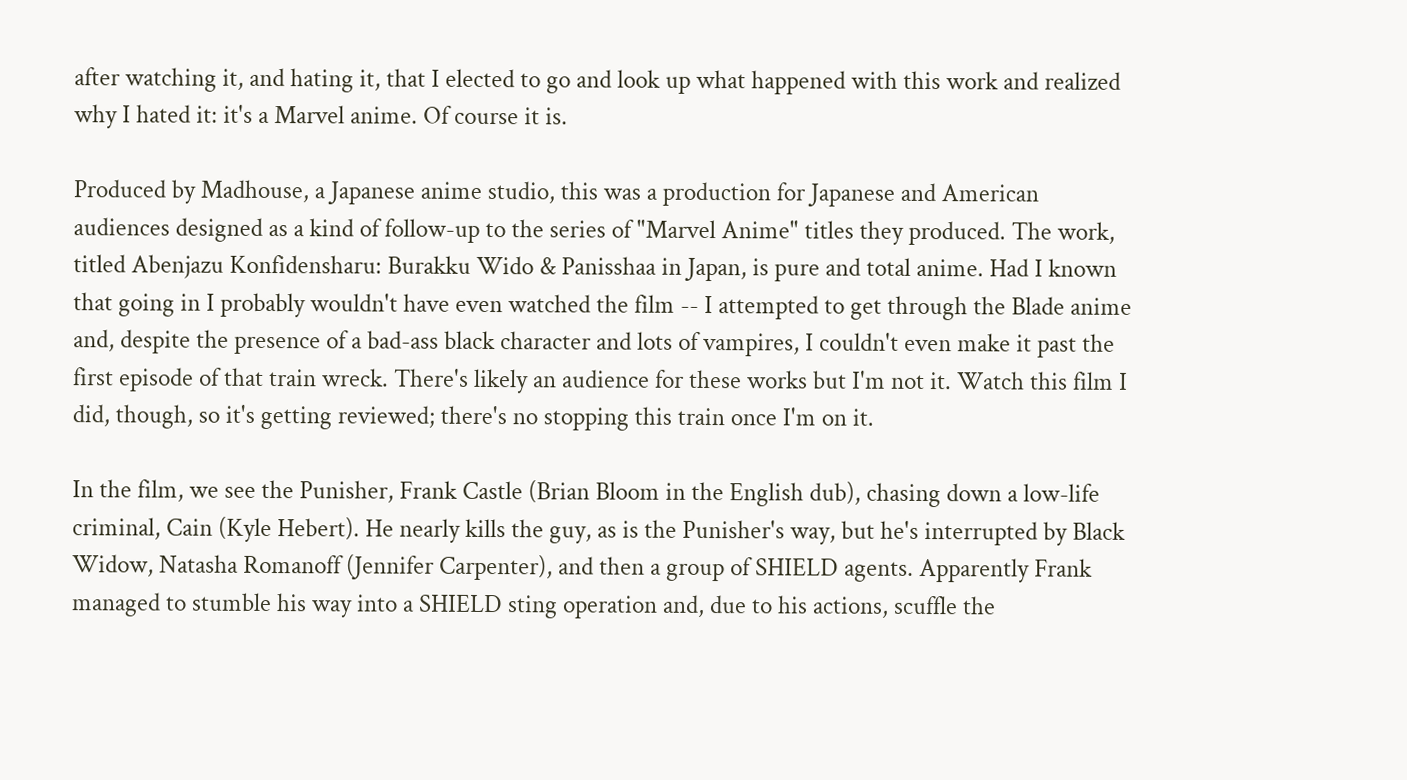after watching it, and hating it, that I elected to go and look up what happened with this work and realized why I hated it: it's a Marvel anime. Of course it is.

Produced by Madhouse, a Japanese anime studio, this was a production for Japanese and American audiences designed as a kind of follow-up to the series of "Marvel Anime" titles they produced. The work, titled Abenjazu Konfidensharu: Burakku Wido & Panisshaa in Japan, is pure and total anime. Had I known that going in I probably wouldn't have even watched the film -- I attempted to get through the Blade anime and, despite the presence of a bad-ass black character and lots of vampires, I couldn't even make it past the first episode of that train wreck. There's likely an audience for these works but I'm not it. Watch this film I did, though, so it's getting reviewed; there's no stopping this train once I'm on it.

In the film, we see the Punisher, Frank Castle (Brian Bloom in the English dub), chasing down a low-life criminal, Cain (Kyle Hebert). He nearly kills the guy, as is the Punisher's way, but he's interrupted by Black Widow, Natasha Romanoff (Jennifer Carpenter), and then a group of SHIELD agents. Apparently Frank managed to stumble his way into a SHIELD sting operation and, due to his actions, scuffle the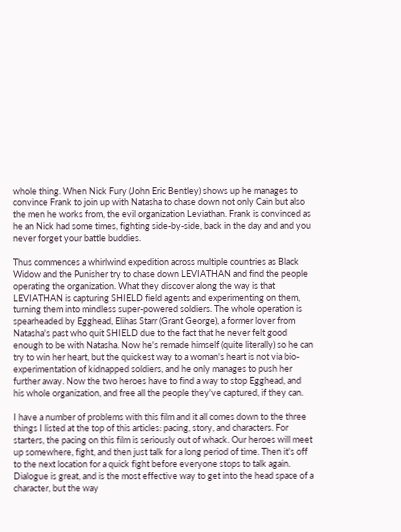whole thing. When Nick Fury (John Eric Bentley) shows up he manages to convince Frank to join up with Natasha to chase down not only Cain but also the men he works from, the evil organization Leviathan. Frank is convinced as he an Nick had some times, fighting side-by-side, back in the day and and you never forget your battle buddies.

Thus commences a whirlwind expedition across multiple countries as Black Widow and the Punisher try to chase down LEVIATHAN and find the people operating the organization. What they discover along the way is that LEVIATHAN is capturing SHIELD field agents and experimenting on them, turning them into mindless super-powered soldiers. The whole operation is spearheaded by Egghead, Elihas Starr (Grant George), a former lover from Natasha's past who quit SHIELD due to the fact that he never felt good enough to be with Natasha. Now he's remade himself (quite literally) so he can try to win her heart, but the quickest way to a woman's heart is not via bio-experimentation of kidnapped soldiers, and he only manages to push her further away. Now the two heroes have to find a way to stop Egghead, and his whole organization, and free all the people they've captured, if they can.

I have a number of problems with this film and it all comes down to the three things I listed at the top of this articles: pacing, story, and characters. For starters, the pacing on this film is seriously out of whack. Our heroes will meet up somewhere, fight, and then just talk for a long period of time. Then it's off to the next location for a quick fight before everyone stops to talk again. Dialogue is great, and is the most effective way to get into the head space of a character, but the way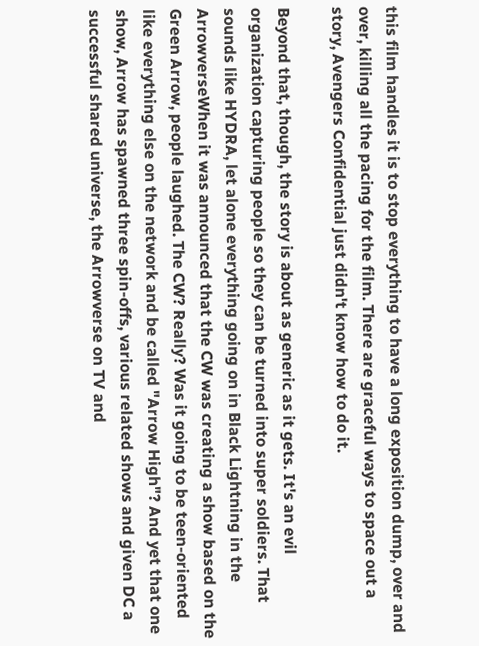this film handles it is to stop everything to have a long exposition dump, over and over, killing all the pacing for the film. There are graceful ways to space out a story, Avengers Confidential just didn't know how to do it.

Beyond that, though, the story is about as generic as it gets. It's an evil organization capturing people so they can be turned into super soldiers. That sounds like HYDRA, let alone everything going on in Black Lightning in the ArrowverseWhen it was announced that the CW was creating a show based on the Green Arrow, people laughed. The CW? Really? Was it going to be teen-oriented like everything else on the network and be called "Arrow High"? And yet that one show, Arrow has spawned three spin-offs, various related shows and given DC a successful shared universe, the Arrowverse on TV and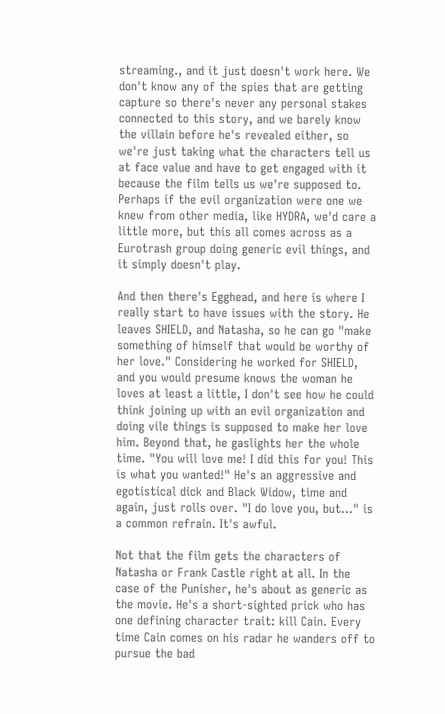streaming., and it just doesn't work here. We don't know any of the spies that are getting capture so there's never any personal stakes connected to this story, and we barely know the villain before he's revealed either, so we're just taking what the characters tell us at face value and have to get engaged with it because the film tells us we're supposed to. Perhaps if the evil organization were one we knew from other media, like HYDRA, we'd care a little more, but this all comes across as a Eurotrash group doing generic evil things, and it simply doesn't play.

And then there's Egghead, and here is where I really start to have issues with the story. He leaves SHIELD, and Natasha, so he can go "make something of himself that would be worthy of her love." Considering he worked for SHIELD, and you would presume knows the woman he loves at least a little, I don't see how he could think joining up with an evil organization and doing vile things is supposed to make her love him. Beyond that, he gaslights her the whole time. "You will love me! I did this for you! This is what you wanted!" He's an aggressive and egotistical dick and Black Widow, time and again, just rolls over. "I do love you, but..." is a common refrain. It's awful.

Not that the film gets the characters of Natasha or Frank Castle right at all. In the case of the Punisher, he's about as generic as the movie. He's a short-sighted prick who has one defining character trait: kill Cain. Every time Cain comes on his radar he wanders off to pursue the bad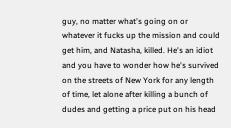guy, no matter what's going on or whatever it fucks up the mission and could get him, and Natasha, killed. He's an idiot and you have to wonder how he's survived on the streets of New York for any length of time, let alone after killing a bunch of dudes and getting a price put on his head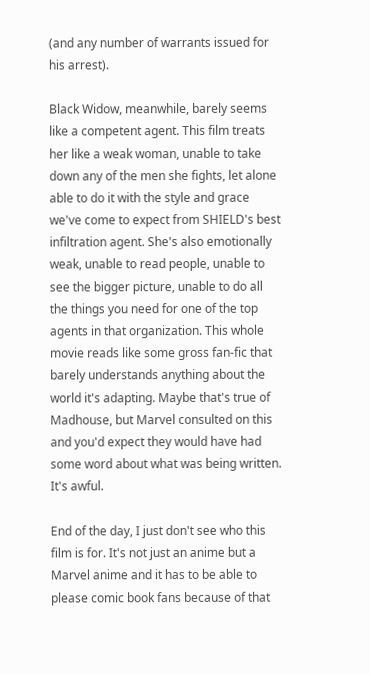(and any number of warrants issued for his arrest).

Black Widow, meanwhile, barely seems like a competent agent. This film treats her like a weak woman, unable to take down any of the men she fights, let alone able to do it with the style and grace we've come to expect from SHIELD's best infiltration agent. She's also emotionally weak, unable to read people, unable to see the bigger picture, unable to do all the things you need for one of the top agents in that organization. This whole movie reads like some gross fan-fic that barely understands anything about the world it's adapting. Maybe that's true of Madhouse, but Marvel consulted on this and you'd expect they would have had some word about what was being written. It's awful.

End of the day, I just don't see who this film is for. It's not just an anime but a Marvel anime and it has to be able to please comic book fans because of that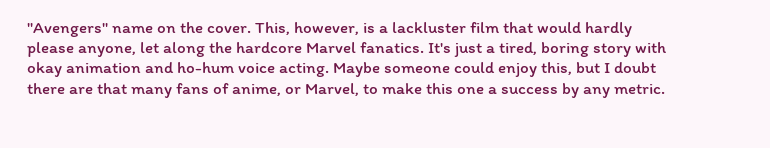"Avengers" name on the cover. This, however, is a lackluster film that would hardly please anyone, let along the hardcore Marvel fanatics. It's just a tired, boring story with okay animation and ho-hum voice acting. Maybe someone could enjoy this, but I doubt there are that many fans of anime, or Marvel, to make this one a success by any metric.